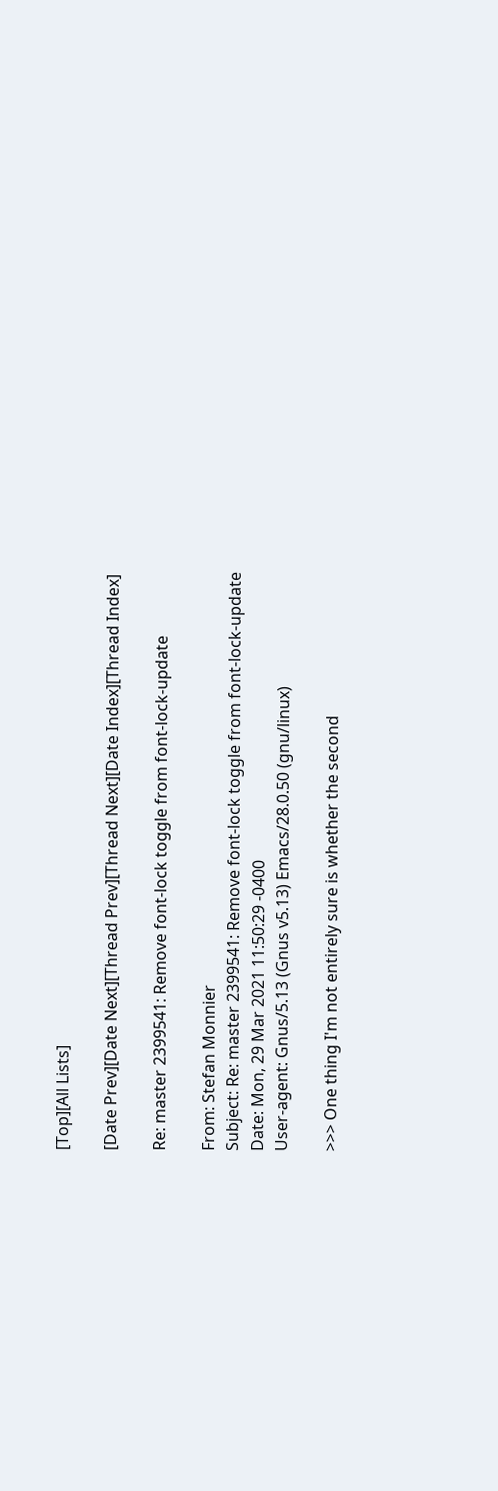[Top][All Lists]

[Date Prev][Date Next][Thread Prev][Thread Next][Date Index][Thread Index]

Re: master 2399541: Remove font-lock toggle from font-lock-update

From: Stefan Monnier
Subject: Re: master 2399541: Remove font-lock toggle from font-lock-update
Date: Mon, 29 Mar 2021 11:50:29 -0400
User-agent: Gnus/5.13 (Gnus v5.13) Emacs/28.0.50 (gnu/linux)

>>> One thing I'm not entirely sure is whether the second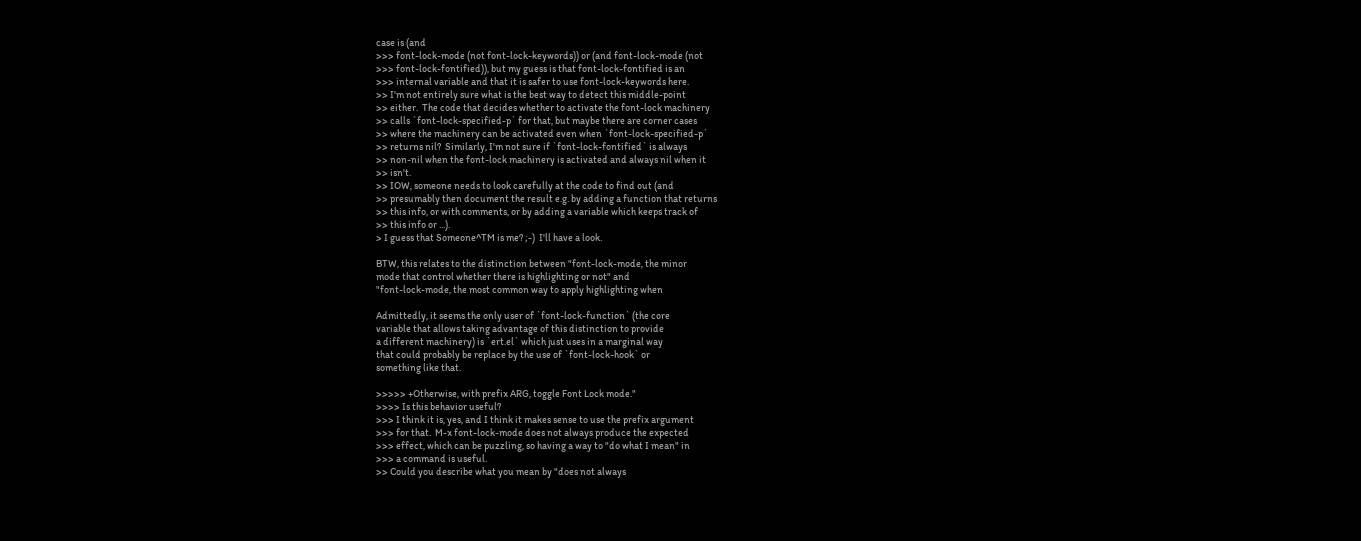case is (and
>>> font-lock-mode (not font-lock-keywords)) or (and font-lock-mode (not
>>> font-lock-fontified)), but my guess is that font-lock-fontified is an
>>> internal variable and that it is safer to use font-lock-keywords here.
>> I'm not entirely sure what is the best way to detect this middle-point
>> either.  The code that decides whether to activate the font-lock machinery
>> calls `font-lock-specified-p` for that, but maybe there are corner cases
>> where the machinery can be activated even when `font-lock-specified-p`
>> returns nil?  Similarly, I'm not sure if `font-lock-fontified` is always
>> non-nil when the font-lock machinery is activated and always nil when it
>> isn't.
>> IOW, someone needs to look carefully at the code to find out (and
>> presumably then document the result e.g. by adding a function that returns
>> this info, or with comments, or by adding a variable which keeps track of
>> this info or ...).
> I guess that Someone^TM is me? ;-)  I'll have a look.

BTW, this relates to the distinction between "font-lock-mode, the minor
mode that control whether there is highlighting or not" and
"font-lock-mode, the most common way to apply highlighting when

Admittedly, it seems the only user of `font-lock-function` (the core
variable that allows taking advantage of this distinction to provide
a different machinery) is `ert.el` which just uses in a marginal way
that could probably be replace by the use of `font-lock-hook` or
something like that.

>>>>> +Otherwise, with prefix ARG, toggle Font Lock mode."
>>>> Is this behavior useful?
>>> I think it is, yes, and I think it makes sense to use the prefix argument
>>> for that.  M-x font-lock-mode does not always produce the expected
>>> effect, which can be puzzling, so having a way to "do what I mean" in
>>> a command is useful.
>> Could you describe what you mean by "does not always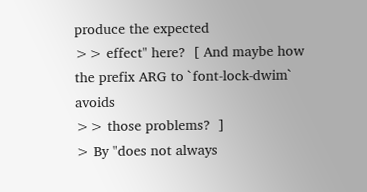produce the expected
>> effect" here?  [ And maybe how the prefix ARG to `font-lock-dwim` avoids
>> those problems?  ]
> By "does not always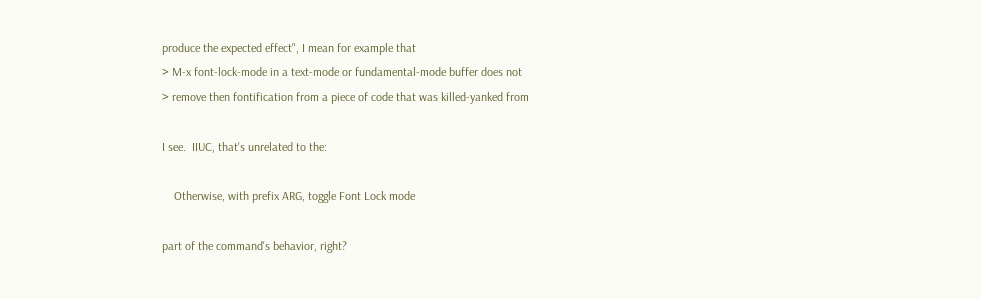produce the expected effect", I mean for example that
> M-x font-lock-mode in a text-mode or fundamental-mode buffer does not
> remove then fontification from a piece of code that was killed-yanked from

I see.  IIUC, that's unrelated to the:

    Otherwise, with prefix ARG, toggle Font Lock mode

part of the command's behavior, right?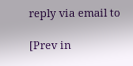reply via email to

[Prev in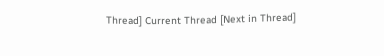Thread] Current Thread [Next in Thread]